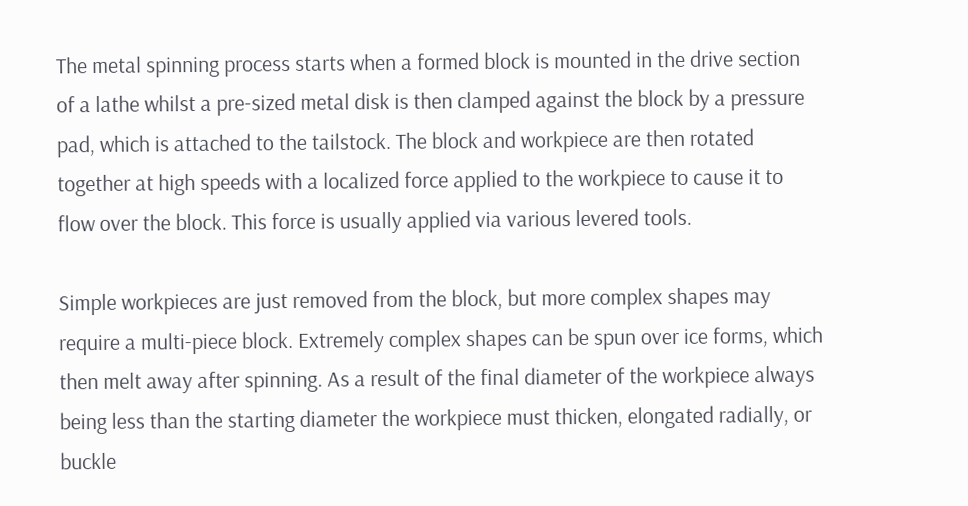The metal spinning process starts when a formed block is mounted in the drive section of a lathe whilst a pre-sized metal disk is then clamped against the block by a pressure pad, which is attached to the tailstock. The block and workpiece are then rotated together at high speeds with a localized force applied to the workpiece to cause it to flow over the block. This force is usually applied via various levered tools.

Simple workpieces are just removed from the block, but more complex shapes may require a multi-piece block. Extremely complex shapes can be spun over ice forms, which then melt away after spinning. As a result of the final diameter of the workpiece always being less than the starting diameter the workpiece must thicken, elongated radially, or buckle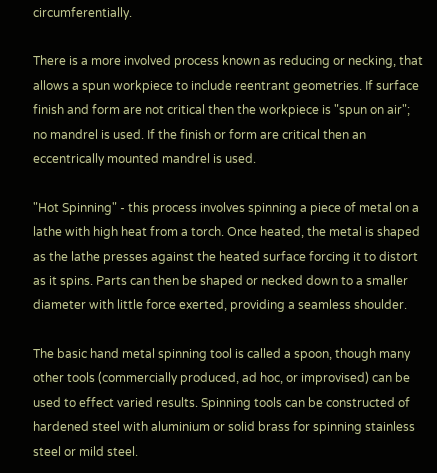circumferentially.

There is a more involved process known as reducing or necking, that allows a spun workpiece to include reentrant geometries. If surface finish and form are not critical then the workpiece is "spun on air"; no mandrel is used. If the finish or form are critical then an eccentrically mounted mandrel is used.

"Hot Spinning" - this process involves spinning a piece of metal on a lathe with high heat from a torch. Once heated, the metal is shaped as the lathe presses against the heated surface forcing it to distort as it spins. Parts can then be shaped or necked down to a smaller diameter with little force exerted, providing a seamless shoulder.

The basic hand metal spinning tool is called a spoon, though many other tools (commercially produced, ad hoc, or improvised) can be used to effect varied results. Spinning tools can be constructed of hardened steel with aluminium or solid brass for spinning stainless steel or mild steel.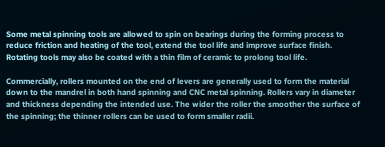Some metal spinning tools are allowed to spin on bearings during the forming process to reduce friction and heating of the tool, extend the tool life and improve surface finish. Rotating tools may also be coated with a thin film of ceramic to prolong tool life.

Commercially, rollers mounted on the end of levers are generally used to form the material down to the mandrel in both hand spinning and CNC metal spinning. Rollers vary in diameter and thickness depending the intended use. The wider the roller the smoother the surface of the spinning; the thinner rollers can be used to form smaller radii.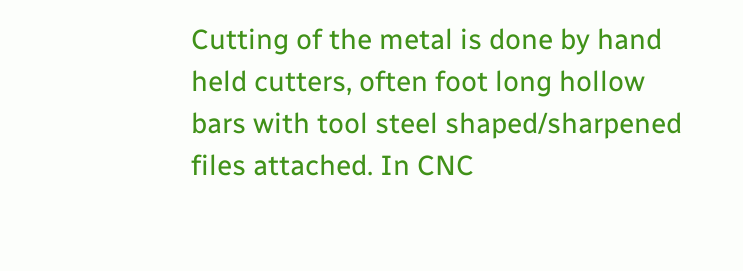Cutting of the metal is done by hand held cutters, often foot long hollow bars with tool steel shaped/sharpened files attached. In CNC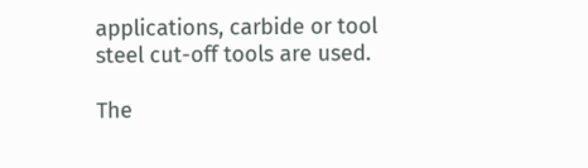applications, carbide or tool steel cut-off tools are used.

The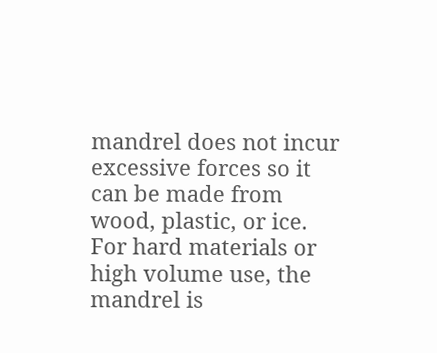mandrel does not incur excessive forces so it can be made from wood, plastic, or ice. For hard materials or high volume use, the mandrel is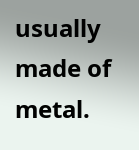usually made of metal.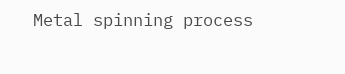Metal spinning process